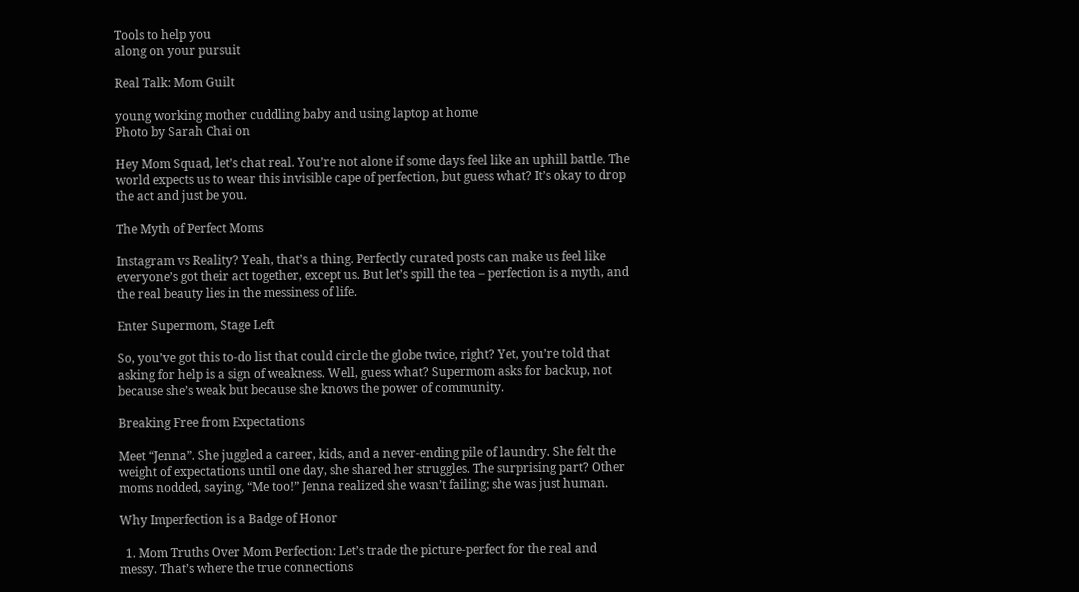Tools to help you
along on your pursuit

Real Talk: Mom Guilt

young working mother cuddling baby and using laptop at home
Photo by Sarah Chai on

Hey Mom Squad, let’s chat real. You’re not alone if some days feel like an uphill battle. The world expects us to wear this invisible cape of perfection, but guess what? It’s okay to drop the act and just be you.

The Myth of Perfect Moms

Instagram vs Reality? Yeah, that’s a thing. Perfectly curated posts can make us feel like everyone’s got their act together, except us. But let’s spill the tea – perfection is a myth, and the real beauty lies in the messiness of life.

Enter Supermom, Stage Left

So, you’ve got this to-do list that could circle the globe twice, right? Yet, you’re told that asking for help is a sign of weakness. Well, guess what? Supermom asks for backup, not because she’s weak but because she knows the power of community.

Breaking Free from Expectations

Meet “Jenna”. She juggled a career, kids, and a never-ending pile of laundry. She felt the weight of expectations until one day, she shared her struggles. The surprising part? Other moms nodded, saying, “Me too!” Jenna realized she wasn’t failing; she was just human.

Why Imperfection is a Badge of Honor

  1. Mom Truths Over Mom Perfection: Let’s trade the picture-perfect for the real and messy. That’s where the true connections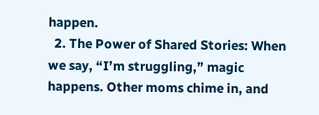happen.
  2. The Power of Shared Stories: When we say, “I’m struggling,” magic happens. Other moms chime in, and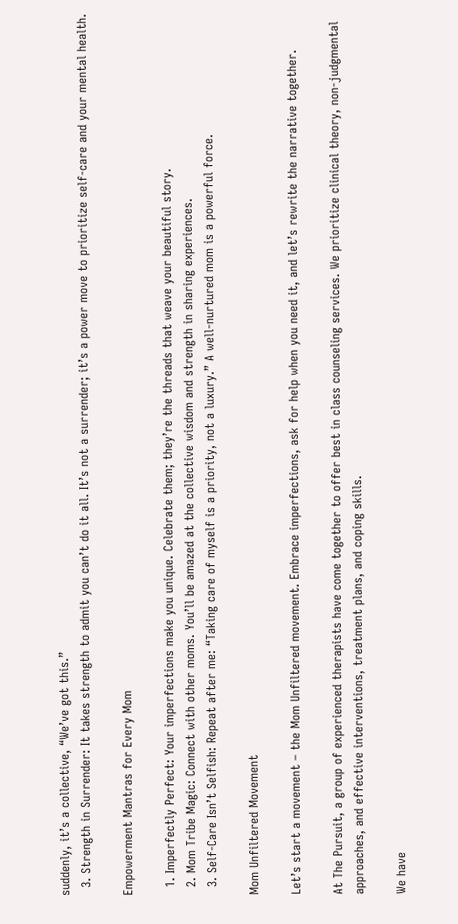suddenly, it’s a collective, “We’ve got this.”
  3. Strength in Surrender: It takes strength to admit you can’t do it all. It’s not a surrender; it’s a power move to prioritize self-care and your mental health.

Empowerment Mantras for Every Mom

  1. Imperfectly Perfect: Your imperfections make you unique. Celebrate them; they’re the threads that weave your beautiful story.
  2. Mom Tribe Magic: Connect with other moms. You’ll be amazed at the collective wisdom and strength in sharing experiences.
  3. Self-Care Isn’t Selfish: Repeat after me: “Taking care of myself is a priority, not a luxury.” A well-nurtured mom is a powerful force.

Mom Unfiltered Movement

Let’s start a movement – the Mom Unfiltered movement. Embrace imperfections, ask for help when you need it, and let’s rewrite the narrative together.

At The Pursuit, a group of experienced therapists have come together to offer best in class counseling services. We prioritize clinical theory, non-judgmental approaches, and effective interventions, treatment plans, and coping skills.

We have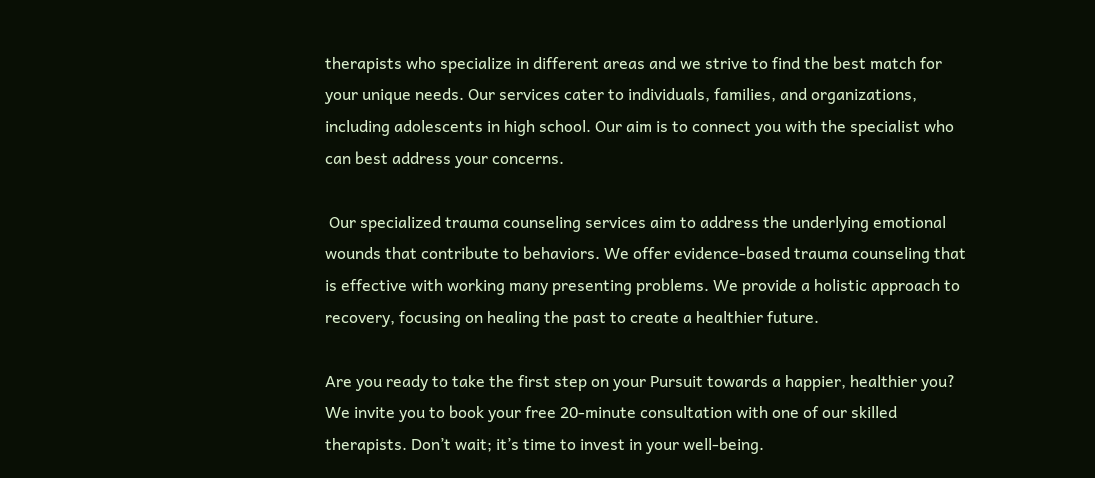therapists who specialize in different areas and we strive to find the best match for your unique needs. Our services cater to individuals, families, and organizations, including adolescents in high school. Our aim is to connect you with the specialist who can best address your concerns.

 Our specialized trauma counseling services aim to address the underlying emotional wounds that contribute to behaviors. We offer evidence-based trauma counseling that is effective with working many presenting problems. We provide a holistic approach to recovery, focusing on healing the past to create a healthier future.

Are you ready to take the first step on your Pursuit towards a happier, healthier you? We invite you to book your free 20-minute consultation with one of our skilled therapists. Don’t wait; it’s time to invest in your well-being.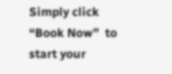Simply click “Book Now”  to start your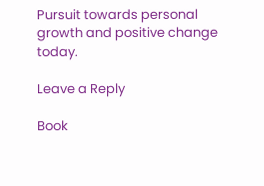Pursuit towards personal growth and positive change today.

Leave a Reply

Book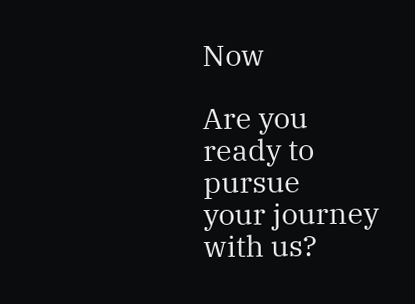Now

Are you ready to pursue
your journey with us?